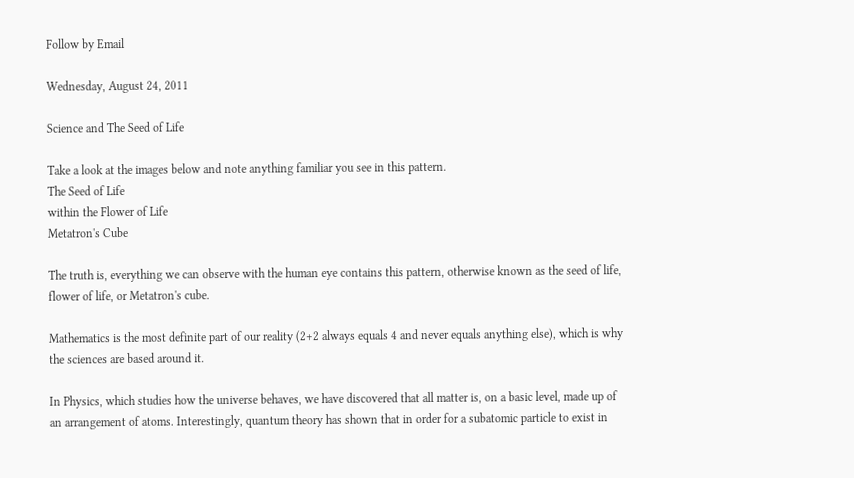Follow by Email

Wednesday, August 24, 2011

Science and The Seed of Life

Take a look at the images below and note anything familiar you see in this pattern.
The Seed of Life
within the Flower of Life
Metatron's Cube

The truth is, everything we can observe with the human eye contains this pattern, otherwise known as the seed of life, flower of life, or Metatron's cube.

Mathematics is the most definite part of our reality (2+2 always equals 4 and never equals anything else), which is why the sciences are based around it.

In Physics, which studies how the universe behaves, we have discovered that all matter is, on a basic level, made up of an arrangement of atoms. Interestingly, quantum theory has shown that in order for a subatomic particle to exist in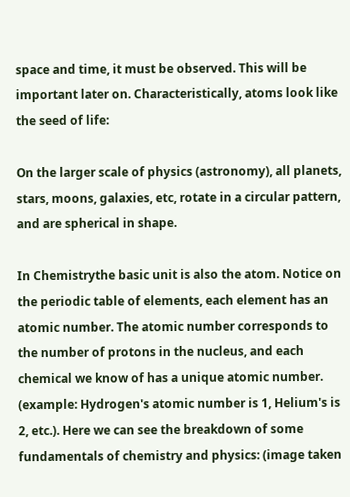space and time, it must be observed. This will be important later on. Characteristically, atoms look like the seed of life:

On the larger scale of physics (astronomy), all planets, stars, moons, galaxies, etc, rotate in a circular pattern, and are spherical in shape.

In Chemistrythe basic unit is also the atom. Notice on the periodic table of elements, each element has an atomic number. The atomic number corresponds to the number of protons in the nucleus, and each chemical we know of has a unique atomic number. (example: Hydrogen's atomic number is 1, Helium's is 2, etc.). Here we can see the breakdown of some fundamentals of chemistry and physics: (image taken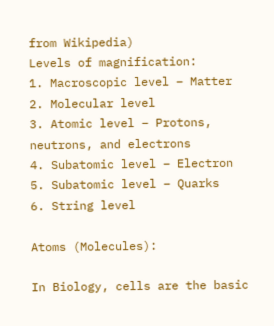from Wikipedia)
Levels of magnification:
1. Macroscopic level – Matter
2. Molecular level
3. Atomic level – Protons, neutrons, and electrons
4. Subatomic level – Electron
5. Subatomic level – Quarks
6. String level

Atoms (Molecules):

In Biology, cells are the basic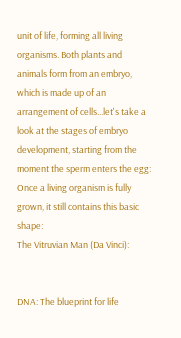unit of life, forming all living organisms. Both plants and animals form from an embryo, which is made up of an arrangement of cells...let's take a look at the stages of embryo development, starting from the moment the sperm enters the egg:
Once a living organism is fully grown, it still contains this basic shape:
The Vitruvian Man (Da Vinci):


DNA: The blueprint for life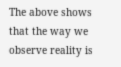The above shows that the way we observe reality is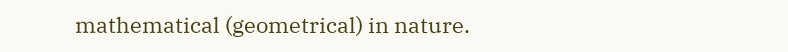mathematical (geometrical) in nature.